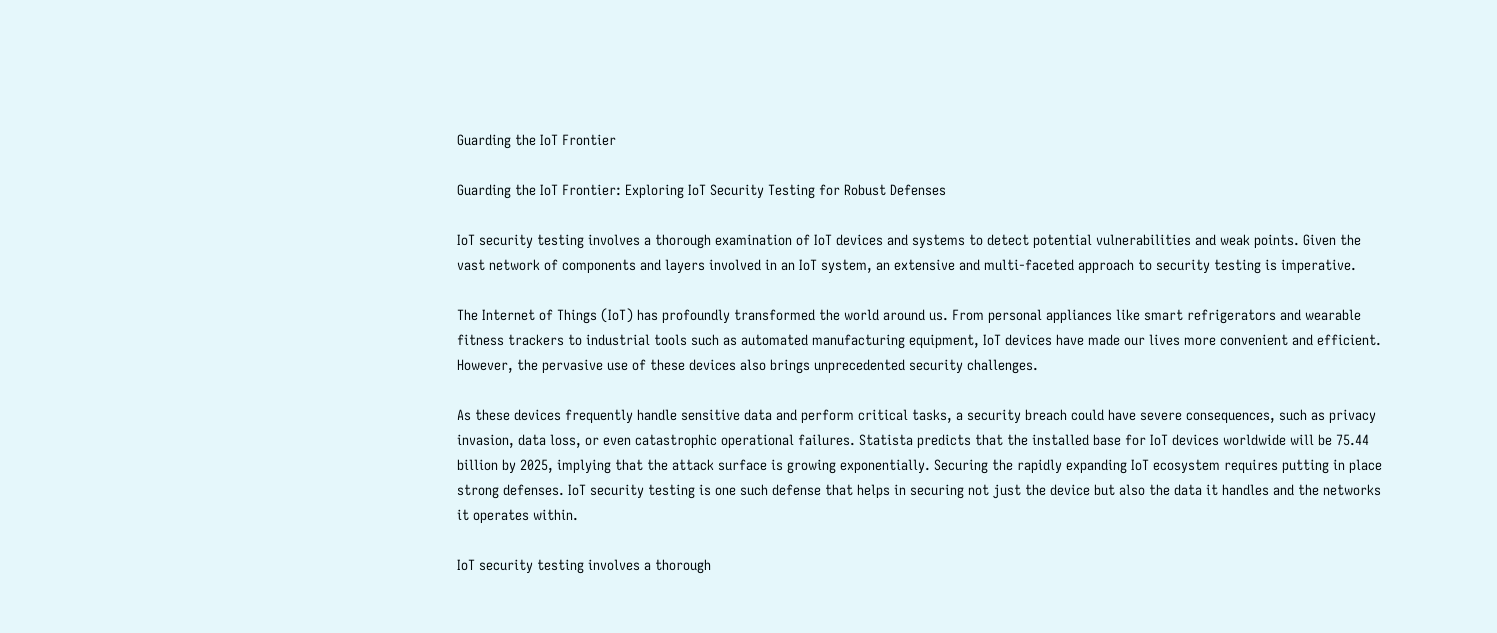Guarding the IoT Frontier

Guarding the IoT Frontier: Exploring IoT Security Testing for Robust Defenses

IoT security testing involves a thorough examination of IoT devices and systems to detect potential vulnerabilities and weak points. Given the vast network of components and layers involved in an IoT system, an extensive and multi-faceted approach to security testing is imperative.

The Internet of Things (IoT) has profoundly transformed the world around us. From personal appliances like smart refrigerators and wearable fitness trackers to industrial tools such as automated manufacturing equipment, IoT devices have made our lives more convenient and efficient. However, the pervasive use of these devices also brings unprecedented security challenges.

As these devices frequently handle sensitive data and perform critical tasks, a security breach could have severe consequences, such as privacy invasion, data loss, or even catastrophic operational failures. Statista predicts that the installed base for IoT devices worldwide will be 75.44 billion by 2025, implying that the attack surface is growing exponentially. Securing the rapidly expanding IoT ecosystem requires putting in place strong defenses. IoT security testing is one such defense that helps in securing not just the device but also the data it handles and the networks it operates within.

IoT security testing involves a thorough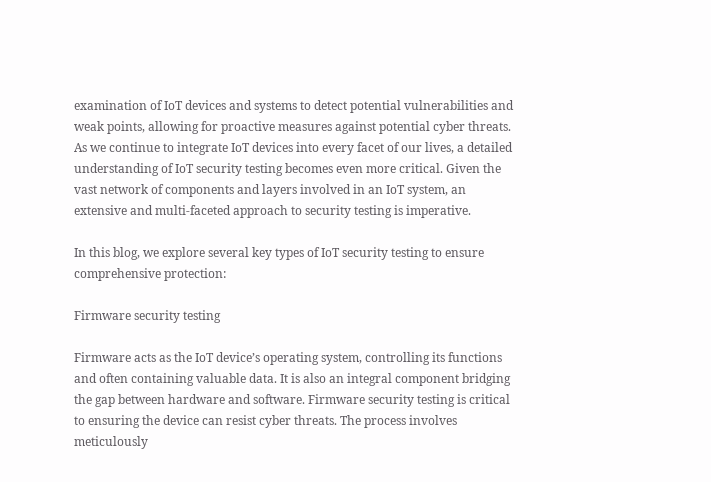examination of IoT devices and systems to detect potential vulnerabilities and weak points, allowing for proactive measures against potential cyber threats. As we continue to integrate IoT devices into every facet of our lives, a detailed understanding of IoT security testing becomes even more critical. Given the vast network of components and layers involved in an IoT system, an extensive and multi-faceted approach to security testing is imperative.

In this blog, we explore several key types of IoT security testing to ensure comprehensive protection:

Firmware security testing

Firmware acts as the IoT device’s operating system, controlling its functions and often containing valuable data. It is also an integral component bridging the gap between hardware and software. Firmware security testing is critical to ensuring the device can resist cyber threats. The process involves meticulously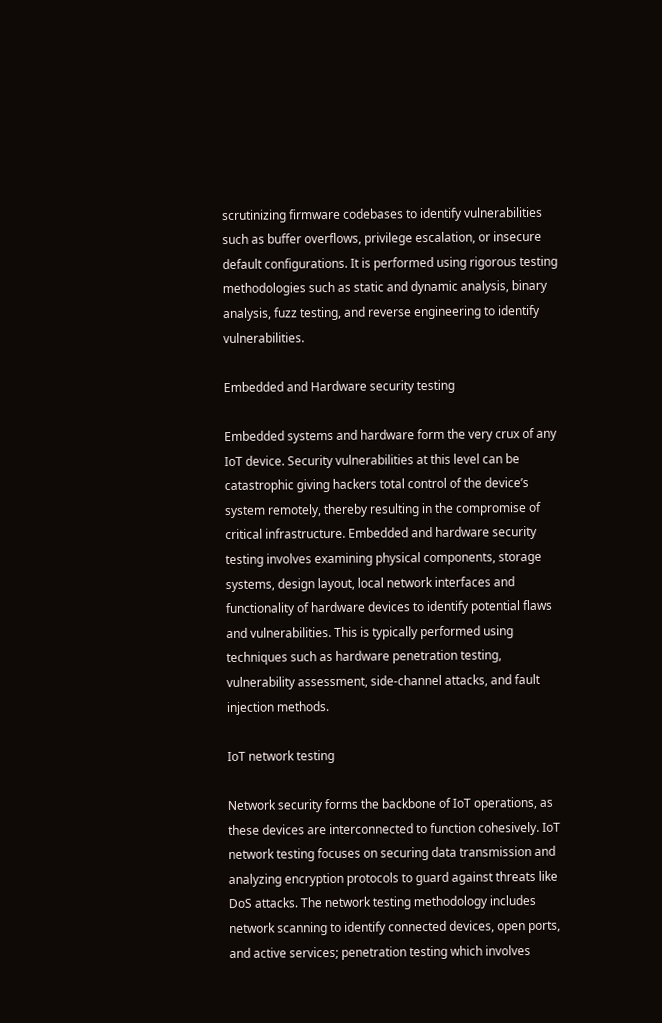scrutinizing firmware codebases to identify vulnerabilities such as buffer overflows, privilege escalation, or insecure default configurations. It is performed using rigorous testing methodologies such as static and dynamic analysis, binary analysis, fuzz testing, and reverse engineering to identify vulnerabilities.

Embedded and Hardware security testing

Embedded systems and hardware form the very crux of any IoT device. Security vulnerabilities at this level can be catastrophic giving hackers total control of the device’s system remotely, thereby resulting in the compromise of critical infrastructure. Embedded and hardware security testing involves examining physical components, storage systems, design layout, local network interfaces and functionality of hardware devices to identify potential flaws and vulnerabilities. This is typically performed using techniques such as hardware penetration testing, vulnerability assessment, side-channel attacks, and fault injection methods.

IoT network testing

Network security forms the backbone of IoT operations, as these devices are interconnected to function cohesively. IoT network testing focuses on securing data transmission and analyzing encryption protocols to guard against threats like DoS attacks. The network testing methodology includes network scanning to identify connected devices, open ports, and active services; penetration testing which involves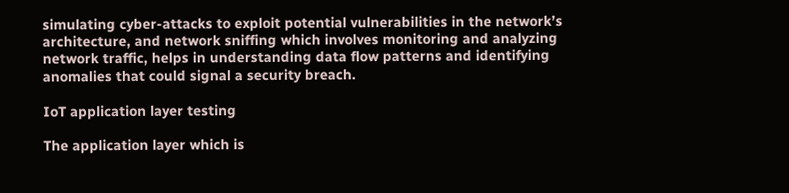simulating cyber-attacks to exploit potential vulnerabilities in the network’s architecture, and network sniffing which involves monitoring and analyzing network traffic, helps in understanding data flow patterns and identifying anomalies that could signal a security breach.

IoT application layer testing

The application layer which is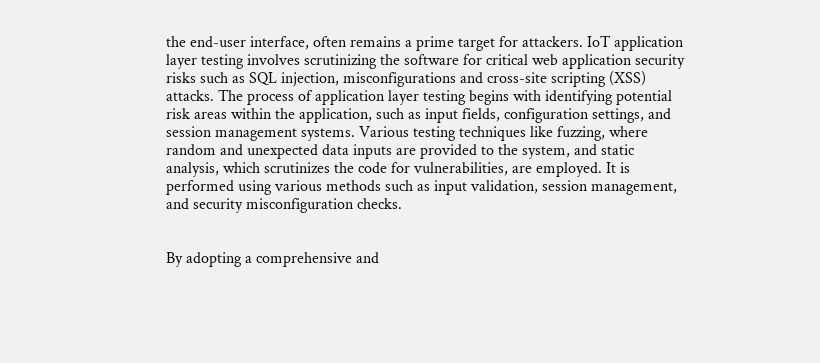the end-user interface, often remains a prime target for attackers. IoT application layer testing involves scrutinizing the software for critical web application security risks such as SQL injection, misconfigurations and cross-site scripting (XSS) attacks. The process of application layer testing begins with identifying potential risk areas within the application, such as input fields, configuration settings, and session management systems. Various testing techniques like fuzzing, where random and unexpected data inputs are provided to the system, and static analysis, which scrutinizes the code for vulnerabilities, are employed. It is performed using various methods such as input validation, session management, and security misconfiguration checks.


By adopting a comprehensive and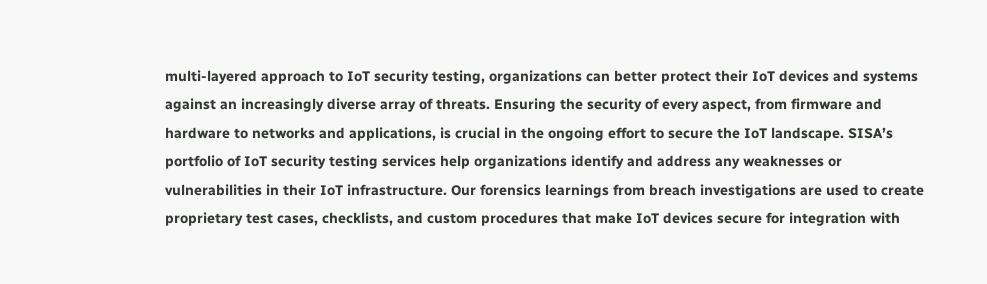multi-layered approach to IoT security testing, organizations can better protect their IoT devices and systems against an increasingly diverse array of threats. Ensuring the security of every aspect, from firmware and hardware to networks and applications, is crucial in the ongoing effort to secure the IoT landscape. SISA’s portfolio of IoT security testing services help organizations identify and address any weaknesses or vulnerabilities in their IoT infrastructure. Our forensics learnings from breach investigations are used to create proprietary test cases, checklists, and custom procedures that make IoT devices secure for integration with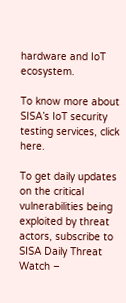hardware and IoT ecosystem.

To know more about SISA’s IoT security testing services, click here.

To get daily updates on the critical vulnerabilities being exploited by threat actors, subscribe to SISA Daily Threat Watch –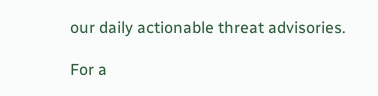our daily actionable threat advisories.

For a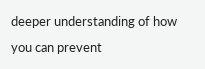deeper understanding of how you can prevent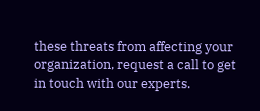these threats from affecting your organization, request a call to get in touch with our experts.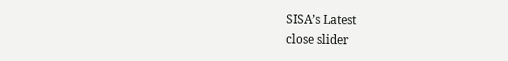SISA’s Latest
close slider